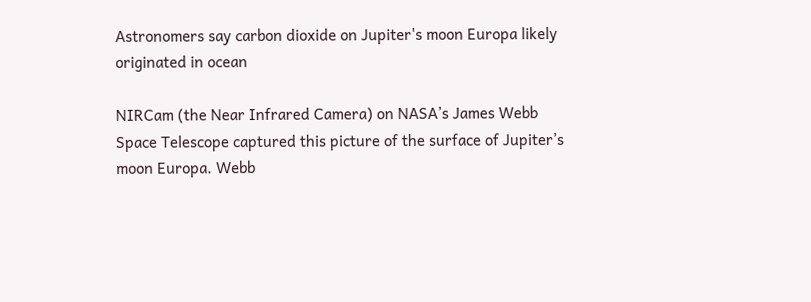Astronomers say carbon dioxide on Jupiter's moon Europa likely originated in ocean

NIRCam (the Near Infrared Camera) on NASA’s James Webb Space Telescope captured this picture of the surface of Jupiter’s moon Europa. Webb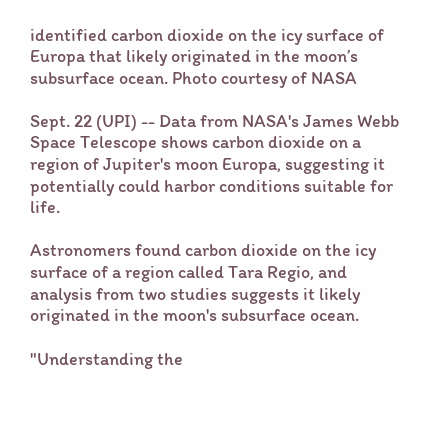identified carbon dioxide on the icy surface of Europa that likely originated in the moon’s subsurface ocean. Photo courtesy of NASA

Sept. 22 (UPI) -- Data from NASA's James Webb Space Telescope shows carbon dioxide on a region of Jupiter's moon Europa, suggesting it potentially could harbor conditions suitable for life.

Astronomers found carbon dioxide on the icy surface of a region called Tara Regio, and analysis from two studies suggests it likely originated in the moon's subsurface ocean.

"Understanding the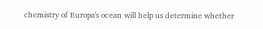chemistry of Europa's ocean will help us determine whether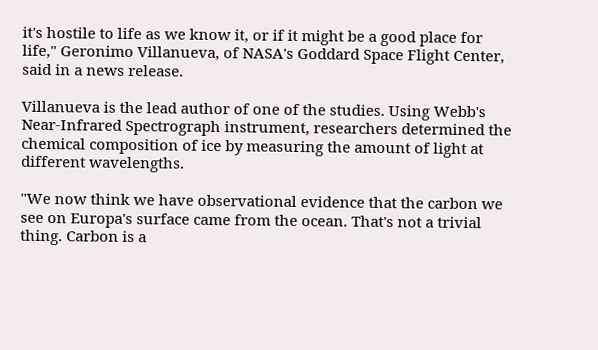it's hostile to life as we know it, or if it might be a good place for life," Geronimo Villanueva, of NASA's Goddard Space Flight Center, said in a news release.

Villanueva is the lead author of one of the studies. Using Webb's Near-Infrared Spectrograph instrument, researchers determined the chemical composition of ice by measuring the amount of light at different wavelengths.

"We now think we have observational evidence that the carbon we see on Europa's surface came from the ocean. That's not a trivial thing. Carbon is a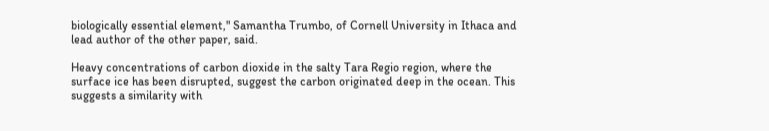biologically essential element," Samantha Trumbo, of Cornell University in Ithaca and lead author of the other paper, said.

Heavy concentrations of carbon dioxide in the salty Tara Regio region, where the surface ice has been disrupted, suggest the carbon originated deep in the ocean. This suggests a similarity with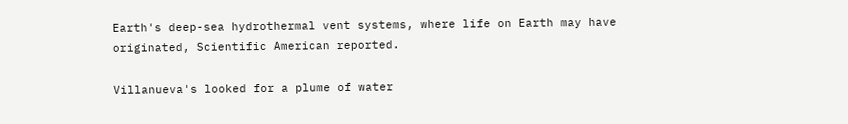Earth's deep-sea hydrothermal vent systems, where life on Earth may have originated, Scientific American reported.

Villanueva's looked for a plume of water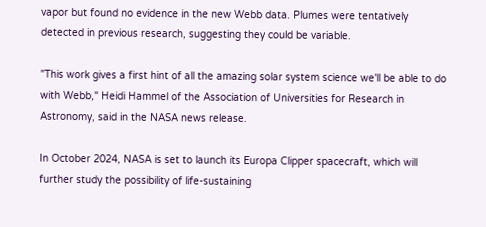vapor but found no evidence in the new Webb data. Plumes were tentatively detected in previous research, suggesting they could be variable.

"This work gives a first hint of all the amazing solar system science we'll be able to do with Webb," Heidi Hammel of the Association of Universities for Research in Astronomy, said in the NASA news release.

In October 2024, NASA is set to launch its Europa Clipper spacecraft, which will further study the possibility of life-sustaining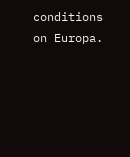conditions on Europa.